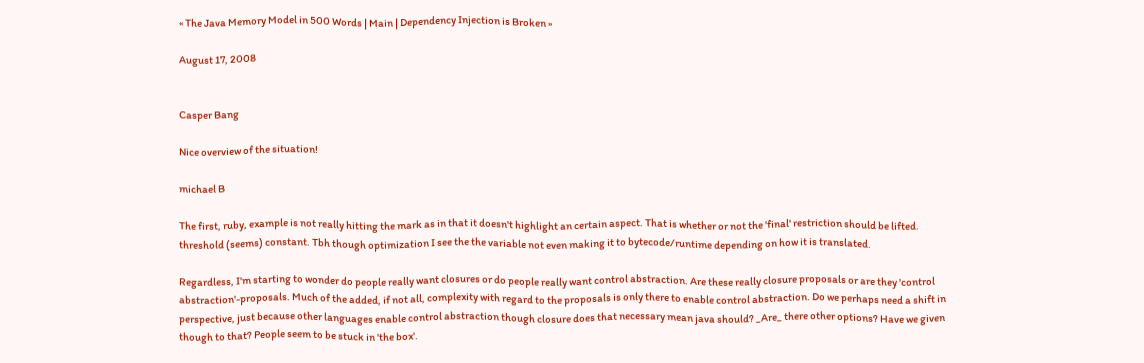« The Java Memory Model in 500 Words | Main | Dependency Injection is Broken »

August 17, 2008


Casper Bang

Nice overview of the situation!

michael B

The first, ruby, example is not really hitting the mark as in that it doesn't highlight an certain aspect. That is whether or not the 'final' restriction should be lifted. threshold (seems) constant. Tbh though optimization I see the the variable not even making it to bytecode/runtime depending on how it is translated.

Regardless, I'm starting to wonder do people really want closures or do people really want control abstraction. Are these really closure proposals or are they 'control abstraction'-proposals. Much of the added, if not all, complexity with regard to the proposals is only there to enable control abstraction. Do we perhaps need a shift in perspective, just because other languages enable control abstraction though closure does that necessary mean java should? _Are_ there other options? Have we given though to that? People seem to be stuck in 'the box'.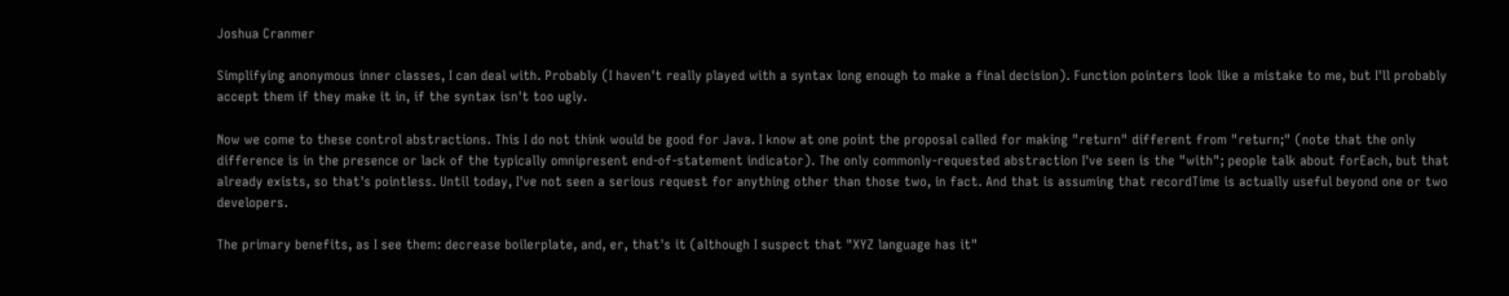Joshua Cranmer

Simplifying anonymous inner classes, I can deal with. Probably (I haven't really played with a syntax long enough to make a final decision). Function pointers look like a mistake to me, but I'll probably accept them if they make it in, if the syntax isn't too ugly.

Now we come to these control abstractions. This I do not think would be good for Java. I know at one point the proposal called for making "return" different from "return;" (note that the only difference is in the presence or lack of the typically omnipresent end-of-statement indicator). The only commonly-requested abstraction I've seen is the "with"; people talk about forEach, but that already exists, so that's pointless. Until today, I've not seen a serious request for anything other than those two, in fact. And that is assuming that recordTime is actually useful beyond one or two developers.

The primary benefits, as I see them: decrease boilerplate, and, er, that's it (although I suspect that "XYZ language has it"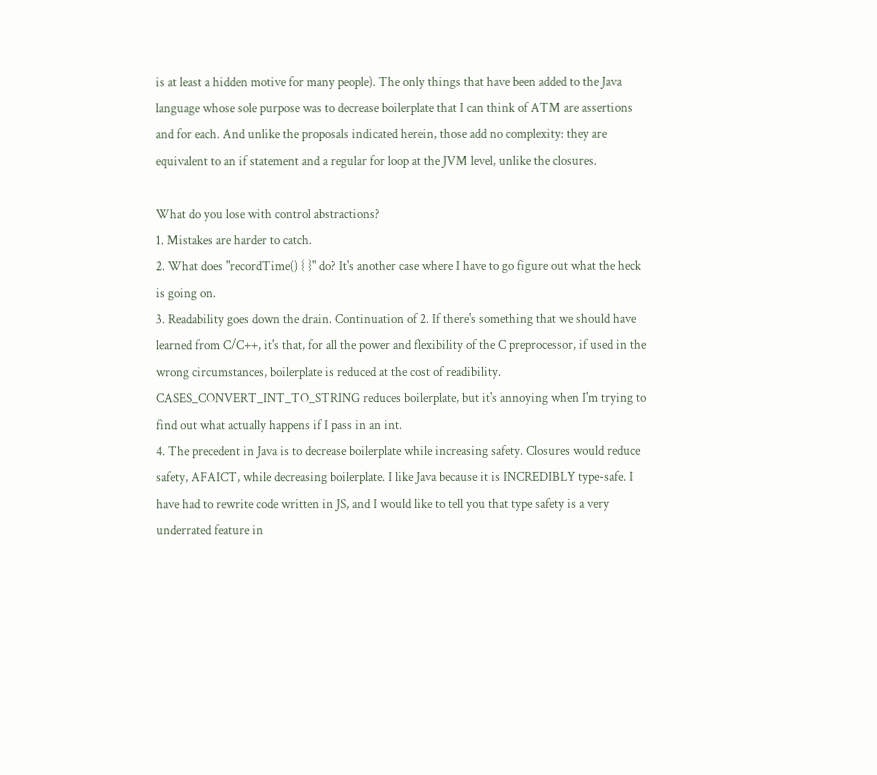is at least a hidden motive for many people). The only things that have been added to the Java language whose sole purpose was to decrease boilerplate that I can think of ATM are assertions and for each. And unlike the proposals indicated herein, those add no complexity: they are equivalent to an if statement and a regular for loop at the JVM level, unlike the closures.

What do you lose with control abstractions?
1. Mistakes are harder to catch.
2. What does "recordTime() { }" do? It's another case where I have to go figure out what the heck is going on.
3. Readability goes down the drain. Continuation of 2. If there's something that we should have learned from C/C++, it's that, for all the power and flexibility of the C preprocessor, if used in the wrong circumstances, boilerplate is reduced at the cost of readibility. CASES_CONVERT_INT_TO_STRING reduces boilerplate, but it's annoying when I'm trying to find out what actually happens if I pass in an int.
4. The precedent in Java is to decrease boilerplate while increasing safety. Closures would reduce safety, AFAICT, while decreasing boilerplate. I like Java because it is INCREDIBLY type-safe. I have had to rewrite code written in JS, and I would like to tell you that type safety is a very underrated feature in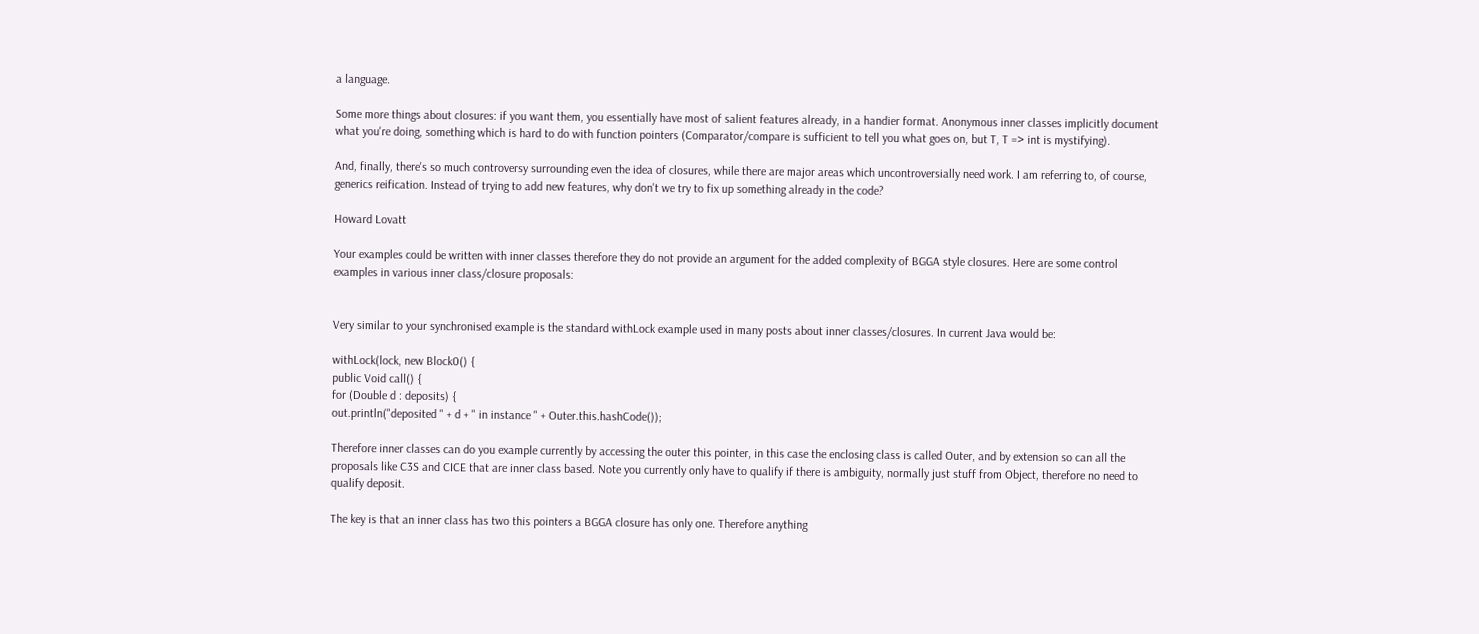a language.

Some more things about closures: if you want them, you essentially have most of salient features already, in a handier format. Anonymous inner classes implicitly document what you're doing, something which is hard to do with function pointers (Comparator/compare is sufficient to tell you what goes on, but T, T => int is mystifying).

And, finally, there's so much controversy surrounding even the idea of closures, while there are major areas which uncontroversially need work. I am referring to, of course, generics reification. Instead of trying to add new features, why don't we try to fix up something already in the code?

Howard Lovatt

Your examples could be written with inner classes therefore they do not provide an argument for the added complexity of BGGA style closures. Here are some control examples in various inner class/closure proposals:


Very similar to your synchronised example is the standard withLock example used in many posts about inner classes/closures. In current Java would be:

withLock(lock, new Block0() {
public Void call() {
for (Double d : deposits) {
out.println("deposited " + d + " in instance " + Outer.this.hashCode());

Therefore inner classes can do you example currently by accessing the outer this pointer, in this case the enclosing class is called Outer, and by extension so can all the proposals like C3S and CICE that are inner class based. Note you currently only have to qualify if there is ambiguity, normally just stuff from Object, therefore no need to qualify deposit.

The key is that an inner class has two this pointers a BGGA closure has only one. Therefore anything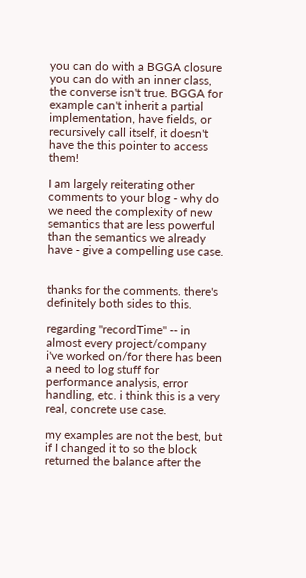you can do with a BGGA closure you can do with an inner class, the converse isn't true. BGGA for example can't inherit a partial implementation, have fields, or recursively call itself, it doesn't have the this pointer to access them!

I am largely reiterating other comments to your blog - why do we need the complexity of new semantics that are less powerful than the semantics we already have - give a compelling use case.


thanks for the comments. there's definitely both sides to this.

regarding "recordTime" -- in almost every project/company i've worked on/for there has been a need to log stuff for performance analysis, error handling, etc. i think this is a very real, concrete use case.

my examples are not the best, but if I changed it to so the block returned the balance after the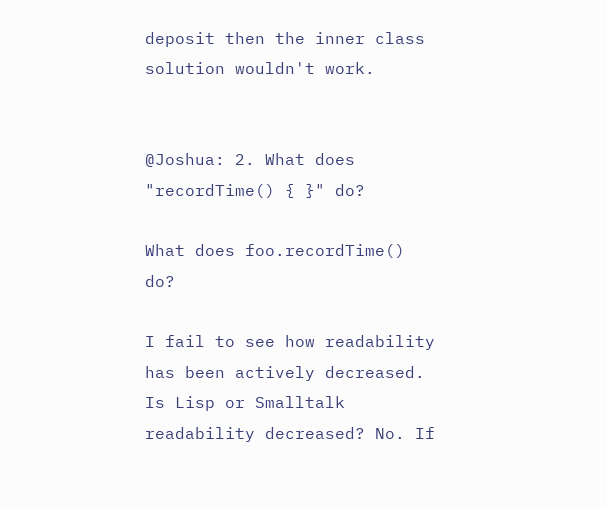deposit then the inner class solution wouldn't work.


@Joshua: 2. What does "recordTime() { }" do?

What does foo.recordTime() do?

I fail to see how readability has been actively decreased. Is Lisp or Smalltalk readability decreased? No. If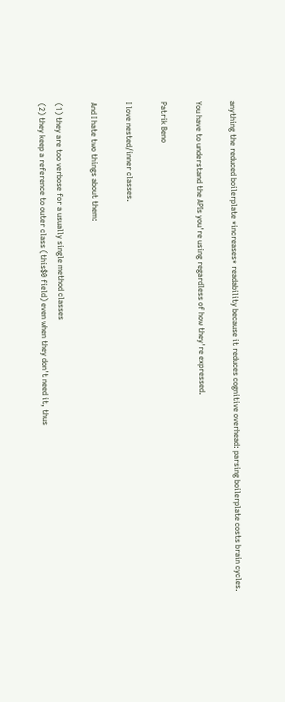anything the reduced boilerplate *increases* readability because it reduces cognitive overhead: parsing boilerplate costs brain cycles.

You have to understand the APIs you're using regardless of how they're expressed.

Patrik Beno

I love nested/inner classes.

And I hate two things about them:

(1) they are too verbose for a usually single method classes
(2) they keep a reference to outer class (this$0 field) even when they don't need it, thus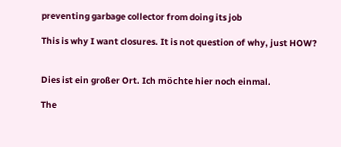preventing garbage collector from doing its job

This is why I want closures. It is not question of why, just HOW?


Dies ist ein großer Ort. Ich möchte hier noch einmal.

The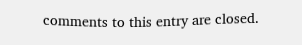comments to this entry are closed.